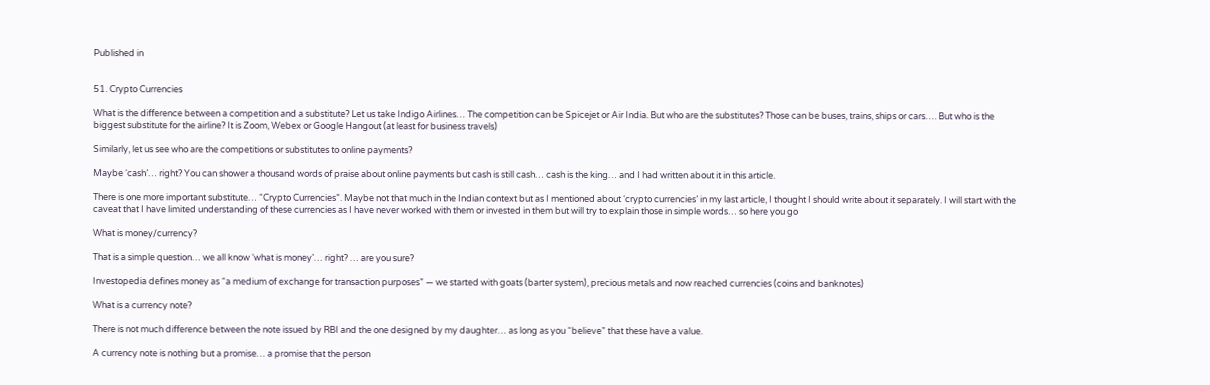Published in


51. Crypto Currencies

What is the difference between a competition and a substitute? Let us take Indigo Airlines… The competition can be Spicejet or Air India. But who are the substitutes? Those can be buses, trains, ships or cars…. But who is the biggest substitute for the airline? It is Zoom, Webex or Google Hangout (at least for business travels)

Similarly, let us see who are the competitions or substitutes to online payments?

Maybe ‘cash’… right? You can shower a thousand words of praise about online payments but cash is still cash… cash is the king… and I had written about it in this article.

There is one more important substitute… “Crypto Currencies”. Maybe not that much in the Indian context but as I mentioned about ‘crypto currencies’ in my last article, I thought I should write about it separately. I will start with the caveat that I have limited understanding of these currencies as I have never worked with them or invested in them but will try to explain those in simple words… so here you go

What is money/currency?

That is a simple question… we all know ‘what is money’… right? … are you sure?

Investopedia defines money as “a medium of exchange for transaction purposes” — we started with goats (barter system), precious metals and now reached currencies (coins and banknotes)

What is a currency note?

There is not much difference between the note issued by RBI and the one designed by my daughter… as long as you “believe” that these have a value.

A currency note is nothing but a promise… a promise that the person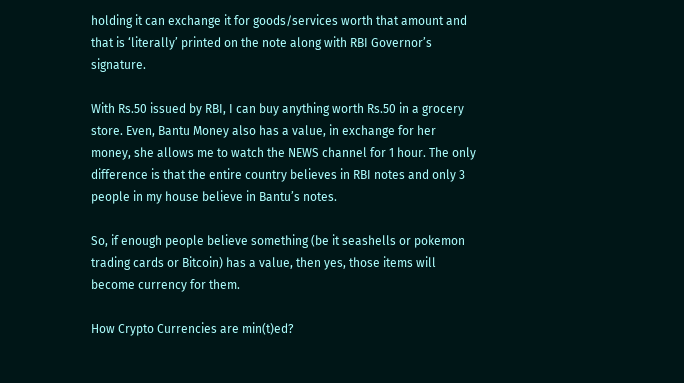holding it can exchange it for goods/services worth that amount and that is ‘literally’ printed on the note along with RBI Governor’s signature.

With Rs.50 issued by RBI, I can buy anything worth Rs.50 in a grocery store. Even, Bantu Money also has a value, in exchange for her money, she allows me to watch the NEWS channel for 1 hour. The only difference is that the entire country believes in RBI notes and only 3 people in my house believe in Bantu’s notes.

So, if enough people believe something (be it seashells or pokemon trading cards or Bitcoin) has a value, then yes, those items will become currency for them.

How Crypto Currencies are min(t)ed?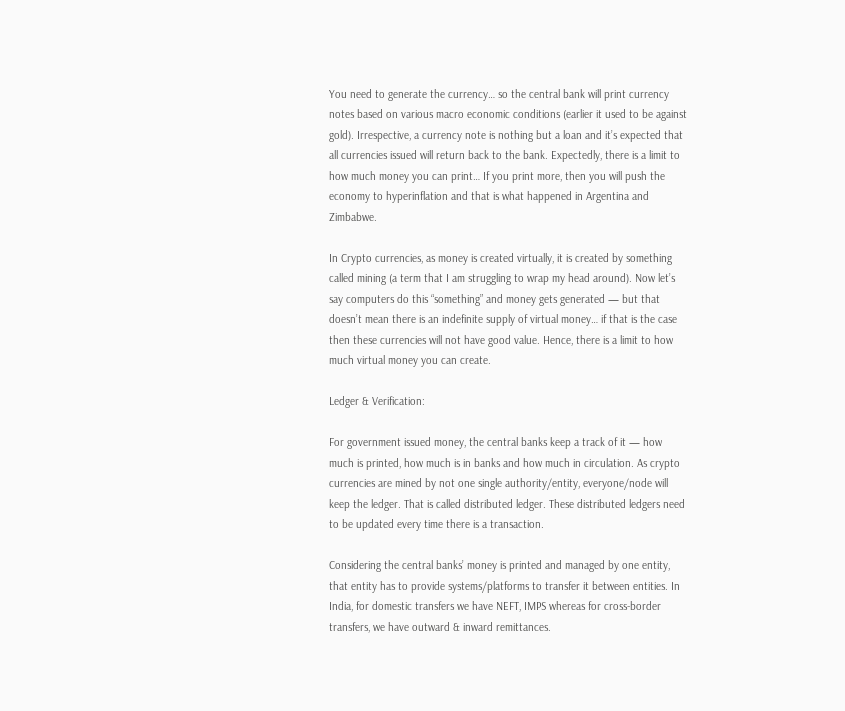You need to generate the currency… so the central bank will print currency notes based on various macro economic conditions (earlier it used to be against gold). Irrespective, a currency note is nothing but a loan and it’s expected that all currencies issued will return back to the bank. Expectedly, there is a limit to how much money you can print… If you print more, then you will push the economy to hyperinflation and that is what happened in Argentina and Zimbabwe.

In Crypto currencies, as money is created virtually, it is created by something called mining (a term that I am struggling to wrap my head around). Now let’s say computers do this “something” and money gets generated — but that doesn’t mean there is an indefinite supply of virtual money… if that is the case then these currencies will not have good value. Hence, there is a limit to how much virtual money you can create.

Ledger & Verification:

For government issued money, the central banks keep a track of it — how much is printed, how much is in banks and how much in circulation. As crypto currencies are mined by not one single authority/entity, everyone/node will keep the ledger. That is called distributed ledger. These distributed ledgers need to be updated every time there is a transaction.

Considering the central banks’ money is printed and managed by one entity, that entity has to provide systems/platforms to transfer it between entities. In India, for domestic transfers we have NEFT, IMPS whereas for cross-border transfers, we have outward & inward remittances.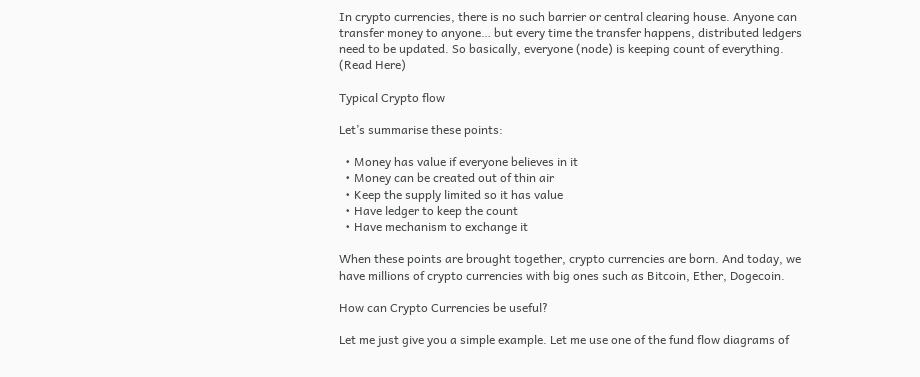In crypto currencies, there is no such barrier or central clearing house. Anyone can transfer money to anyone… but every time the transfer happens, distributed ledgers need to be updated. So basically, everyone (node) is keeping count of everything. (Read Here)

Typical Crypto flow

Let’s summarise these points:

  • Money has value if everyone believes in it
  • Money can be created out of thin air
  • Keep the supply limited so it has value
  • Have ledger to keep the count
  • Have mechanism to exchange it

When these points are brought together, crypto currencies are born. And today, we have millions of crypto currencies with big ones such as Bitcoin, Ether, Dogecoin.

How can Crypto Currencies be useful?

Let me just give you a simple example. Let me use one of the fund flow diagrams of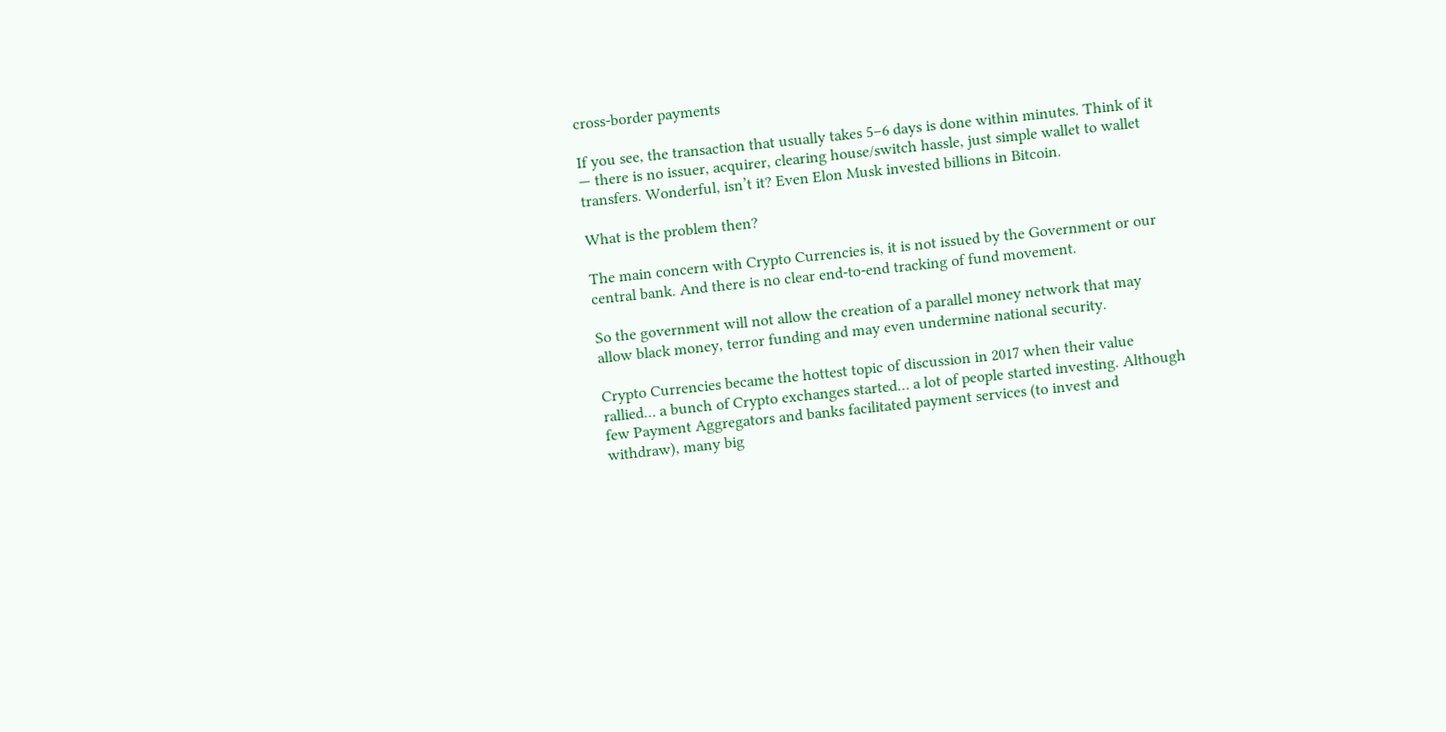cross-border payments

If you see, the transaction that usually takes 5–6 days is done within minutes. Think of it — there is no issuer, acquirer, clearing house/switch hassle, just simple wallet to wallet transfers. Wonderful, isn’t it? Even Elon Musk invested billions in Bitcoin.

What is the problem then?

The main concern with Crypto Currencies is, it is not issued by the Government or our central bank. And there is no clear end-to-end tracking of fund movement.

So the government will not allow the creation of a parallel money network that may allow black money, terror funding and may even undermine national security.

Crypto Currencies became the hottest topic of discussion in 2017 when their value rallied… a bunch of Crypto exchanges started… a lot of people started investing. Although few Payment Aggregators and banks facilitated payment services (to invest and withdraw), many big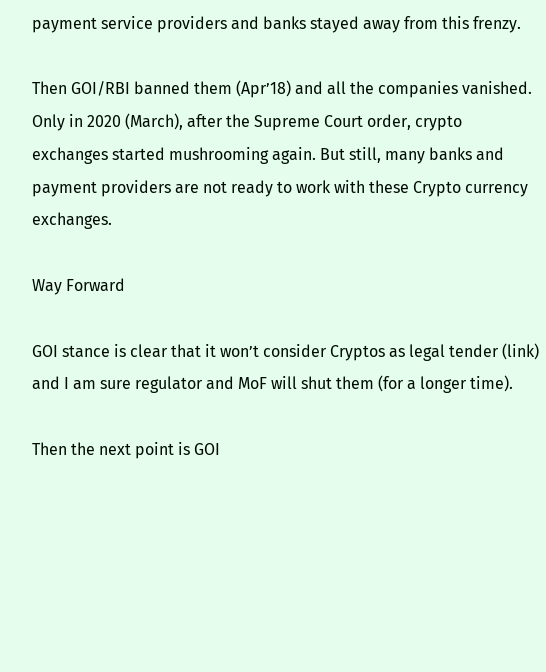payment service providers and banks stayed away from this frenzy.

Then GOI/RBI banned them (Apr’18) and all the companies vanished. Only in 2020 (March), after the Supreme Court order, crypto exchanges started mushrooming again. But still, many banks and payment providers are not ready to work with these Crypto currency exchanges.

Way Forward

GOI stance is clear that it won’t consider Cryptos as legal tender (link) and I am sure regulator and MoF will shut them (for a longer time).

Then the next point is GOI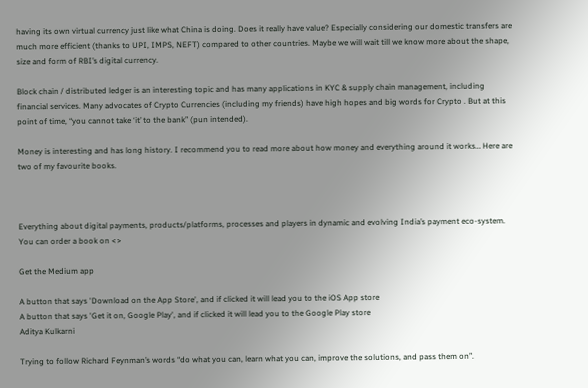having its own virtual currency just like what China is doing. Does it really have value? Especially considering our domestic transfers are much more efficient (thanks to UPI, IMPS, NEFT) compared to other countries. Maybe we will wait till we know more about the shape, size and form of RBI’s digital currency.

Block chain / distributed ledger is an interesting topic and has many applications in KYC & supply chain management, including financial services. Many advocates of Crypto Currencies (including my friends) have high hopes and big words for Crypto . But at this point of time, “you cannot take ‘it’ to the bank” (pun intended).

Money is interesting and has long history. I recommend you to read more about how money and everything around it works… Here are two of my favourite books.



Everything about digital payments, products/platforms, processes and players in dynamic and evolving India’s payment eco-system. You can order a book on <>

Get the Medium app

A button that says 'Download on the App Store', and if clicked it will lead you to the iOS App store
A button that says 'Get it on, Google Play', and if clicked it will lead you to the Google Play store
Aditya Kulkarni

Trying to follow Richard Feynman’s words “do what you can, learn what you can, improve the solutions, and pass them on”.